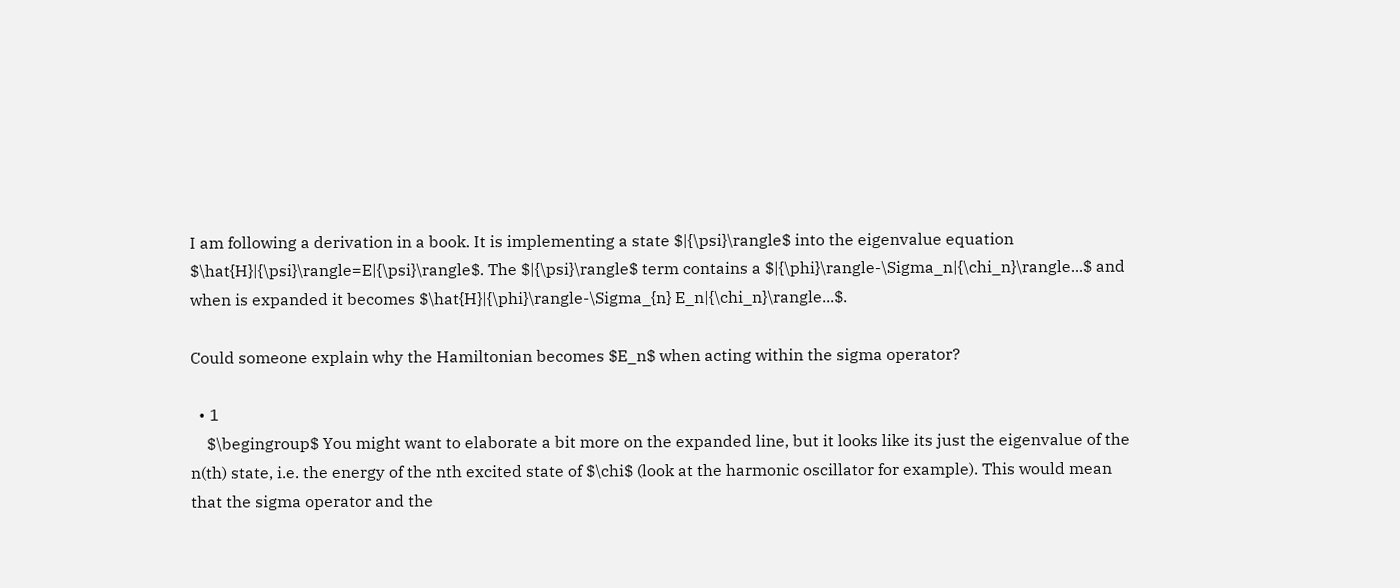I am following a derivation in a book. It is implementing a state $|{\psi}\rangle$ into the eigenvalue equation $\hat{H}|{\psi}\rangle=E|{\psi}\rangle$. The $|{\psi}\rangle$ term contains a $|{\phi}\rangle-\Sigma_n|{\chi_n}\rangle...$ and when is expanded it becomes $\hat{H}|{\phi}\rangle-\Sigma_{n} E_n|{\chi_n}\rangle...$.

Could someone explain why the Hamiltonian becomes $E_n$ when acting within the sigma operator?

  • 1
    $\begingroup$ You might want to elaborate a bit more on the expanded line, but it looks like its just the eigenvalue of the n(th) state, i.e. the energy of the nth excited state of $\chi$ (look at the harmonic oscillator for example). This would mean that the sigma operator and the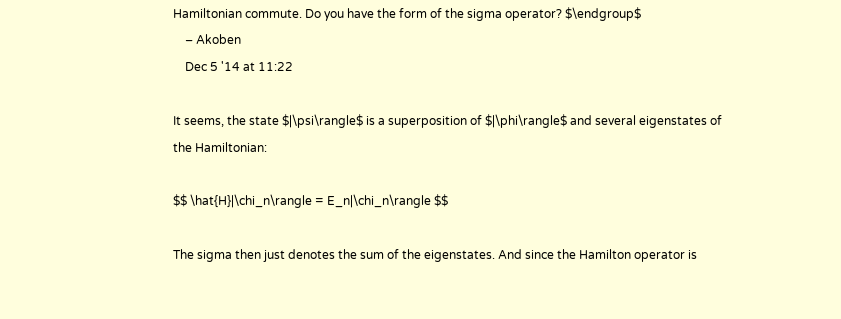Hamiltonian commute. Do you have the form of the sigma operator? $\endgroup$
    – Akoben
    Dec 5 '14 at 11:22

It seems, the state $|\psi\rangle$ is a superposition of $|\phi\rangle$ and several eigenstates of the Hamiltonian:

$$ \hat{H}|\chi_n\rangle = E_n|\chi_n\rangle $$

The sigma then just denotes the sum of the eigenstates. And since the Hamilton operator is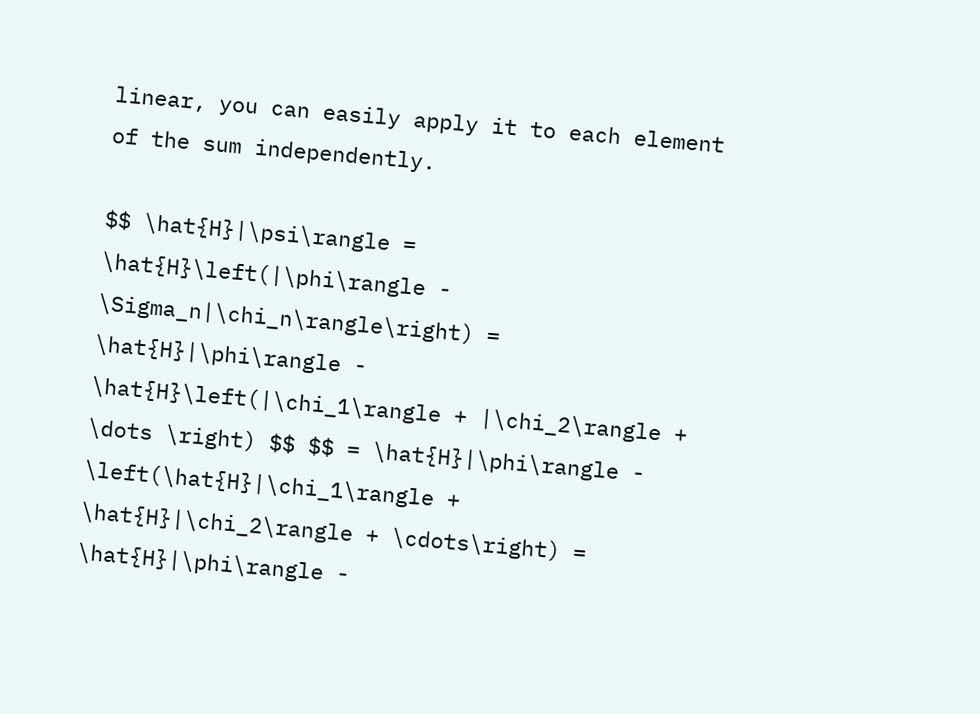linear, you can easily apply it to each element of the sum independently.

$$ \hat{H}|\psi\rangle = \hat{H}\left(|\phi\rangle - \Sigma_n|\chi_n\rangle\right) = \hat{H}|\phi\rangle - \hat{H}\left(|\chi_1\rangle + |\chi_2\rangle + \dots \right) $$ $$ = \hat{H}|\phi\rangle - \left(\hat{H}|\chi_1\rangle + \hat{H}|\chi_2\rangle + \cdots\right) = \hat{H}|\phi\rangle -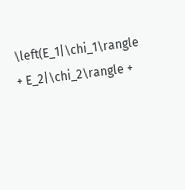\left(E_1|\chi_1\rangle + E_2|\chi_2\rangle +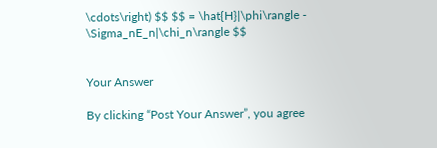\cdots\right) $$ $$ = \hat{H}|\phi\rangle - \Sigma_nE_n|\chi_n\rangle $$


Your Answer

By clicking “Post Your Answer”, you agree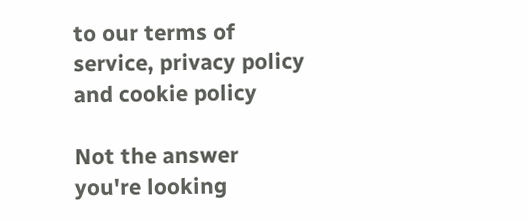to our terms of service, privacy policy and cookie policy

Not the answer you're looking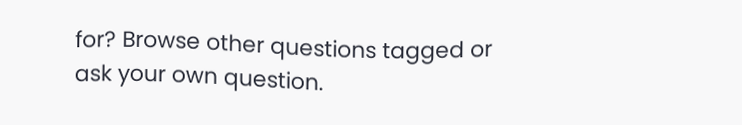for? Browse other questions tagged or ask your own question.